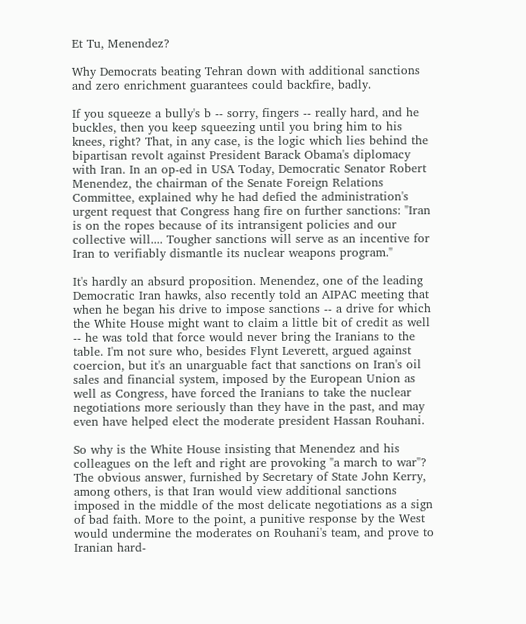Et Tu, Menendez?

Why Democrats beating Tehran down with additional sanctions and zero enrichment guarantees could backfire, badly.

If you squeeze a bully's b -- sorry, fingers -- really hard, and he buckles, then you keep squeezing until you bring him to his knees, right? That, in any case, is the logic which lies behind the bipartisan revolt against President Barack Obama's diplomacy with Iran. In an op-ed in USA Today, Democratic Senator Robert Menendez, the chairman of the Senate Foreign Relations Committee, explained why he had defied the administration's urgent request that Congress hang fire on further sanctions: "Iran is on the ropes because of its intransigent policies and our collective will.... Tougher sanctions will serve as an incentive for Iran to verifiably dismantle its nuclear weapons program."

It's hardly an absurd proposition. Menendez, one of the leading Democratic Iran hawks, also recently told an AIPAC meeting that when he began his drive to impose sanctions -- a drive for which the White House might want to claim a little bit of credit as well -- he was told that force would never bring the Iranians to the table. I'm not sure who, besides Flynt Leverett, argued against coercion, but it's an unarguable fact that sanctions on Iran's oil sales and financial system, imposed by the European Union as well as Congress, have forced the Iranians to take the nuclear negotiations more seriously than they have in the past, and may even have helped elect the moderate president Hassan Rouhani.

So why is the White House insisting that Menendez and his colleagues on the left and right are provoking "a march to war"? The obvious answer, furnished by Secretary of State John Kerry, among others, is that Iran would view additional sanctions imposed in the middle of the most delicate negotiations as a sign of bad faith. More to the point, a punitive response by the West would undermine the moderates on Rouhani's team, and prove to Iranian hard-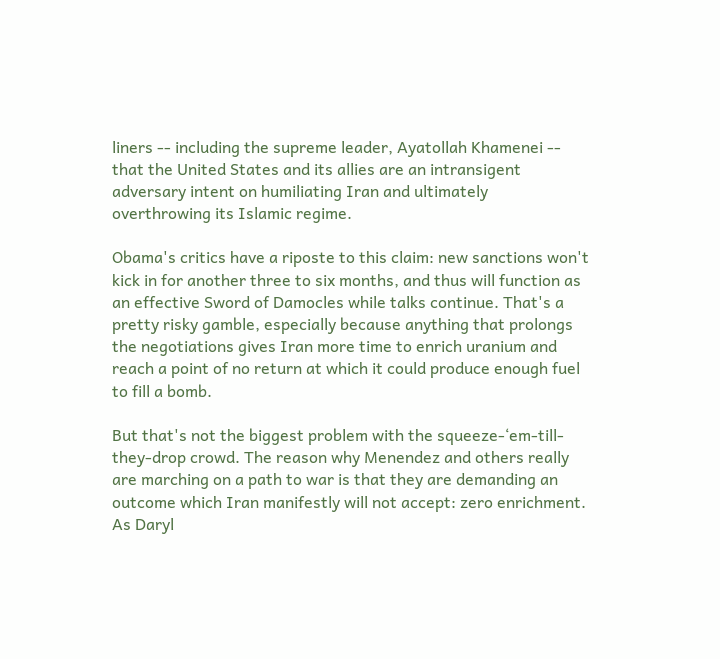liners -- including the supreme leader, Ayatollah Khamenei -- that the United States and its allies are an intransigent adversary intent on humiliating Iran and ultimately overthrowing its Islamic regime.

Obama's critics have a riposte to this claim: new sanctions won't kick in for another three to six months, and thus will function as an effective Sword of Damocles while talks continue. That's a pretty risky gamble, especially because anything that prolongs the negotiations gives Iran more time to enrich uranium and reach a point of no return at which it could produce enough fuel to fill a bomb.

But that's not the biggest problem with the squeeze-‘em-till-they-drop crowd. The reason why Menendez and others really are marching on a path to war is that they are demanding an outcome which Iran manifestly will not accept: zero enrichment. As Daryl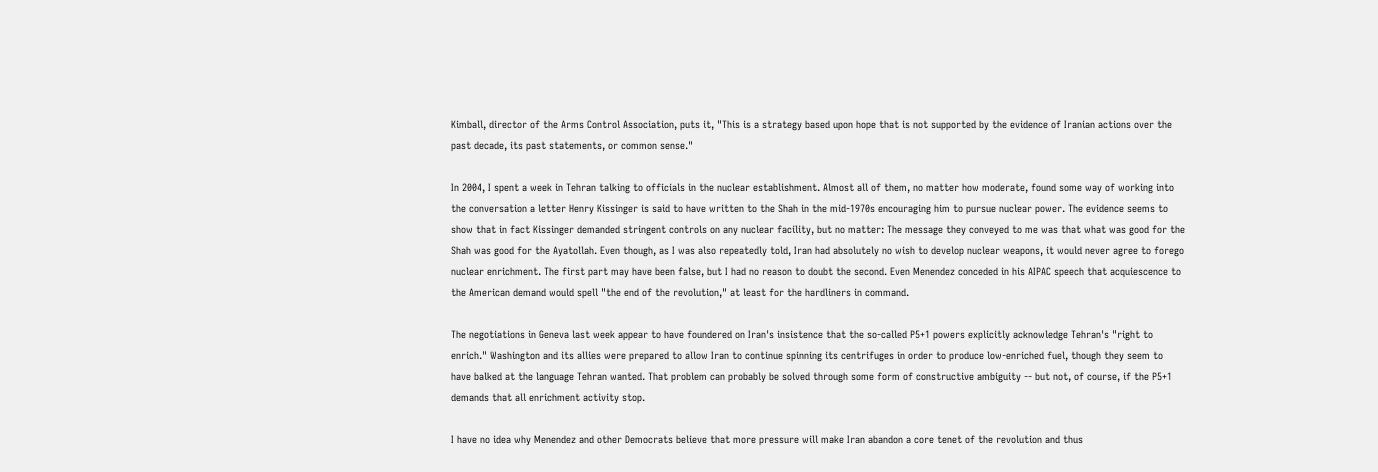Kimball, director of the Arms Control Association, puts it, "This is a strategy based upon hope that is not supported by the evidence of Iranian actions over the past decade, its past statements, or common sense."

In 2004, I spent a week in Tehran talking to officials in the nuclear establishment. Almost all of them, no matter how moderate, found some way of working into the conversation a letter Henry Kissinger is said to have written to the Shah in the mid-1970s encouraging him to pursue nuclear power. The evidence seems to show that in fact Kissinger demanded stringent controls on any nuclear facility, but no matter: The message they conveyed to me was that what was good for the Shah was good for the Ayatollah. Even though, as I was also repeatedly told, Iran had absolutely no wish to develop nuclear weapons, it would never agree to forego nuclear enrichment. The first part may have been false, but I had no reason to doubt the second. Even Menendez conceded in his AIPAC speech that acquiescence to the American demand would spell "the end of the revolution," at least for the hardliners in command.

The negotiations in Geneva last week appear to have foundered on Iran's insistence that the so-called P5+1 powers explicitly acknowledge Tehran's "right to enrich." Washington and its allies were prepared to allow Iran to continue spinning its centrifuges in order to produce low-enriched fuel, though they seem to have balked at the language Tehran wanted. That problem can probably be solved through some form of constructive ambiguity -- but not, of course, if the P5+1 demands that all enrichment activity stop.

I have no idea why Menendez and other Democrats believe that more pressure will make Iran abandon a core tenet of the revolution and thus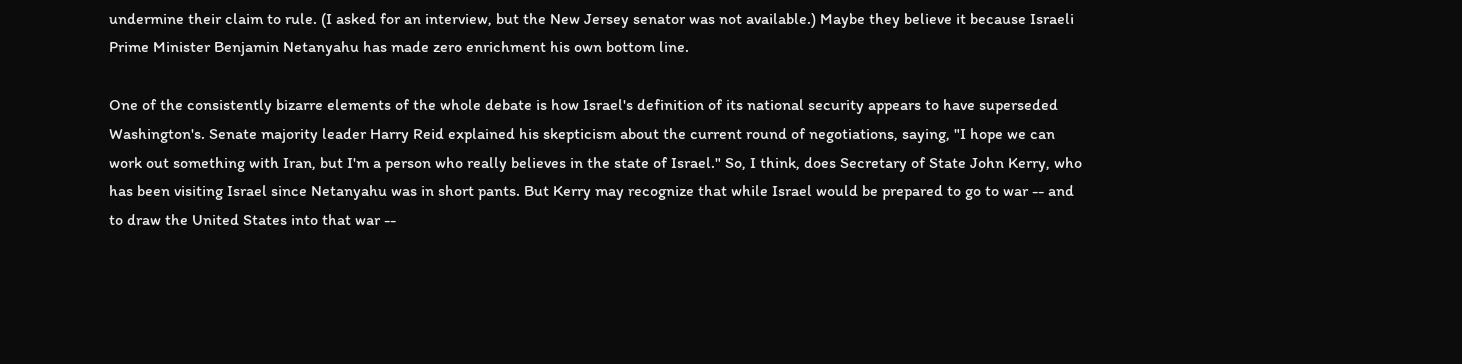undermine their claim to rule. (I asked for an interview, but the New Jersey senator was not available.) Maybe they believe it because Israeli Prime Minister Benjamin Netanyahu has made zero enrichment his own bottom line.

One of the consistently bizarre elements of the whole debate is how Israel's definition of its national security appears to have superseded Washington's. Senate majority leader Harry Reid explained his skepticism about the current round of negotiations, saying, "I hope we can work out something with Iran, but I'm a person who really believes in the state of Israel." So, I think, does Secretary of State John Kerry, who has been visiting Israel since Netanyahu was in short pants. But Kerry may recognize that while Israel would be prepared to go to war -- and to draw the United States into that war --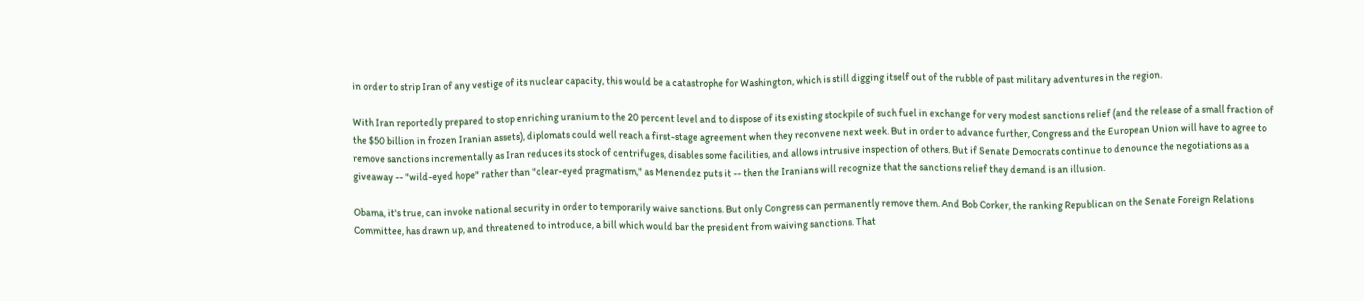in order to strip Iran of any vestige of its nuclear capacity, this would be a catastrophe for Washington, which is still digging itself out of the rubble of past military adventures in the region.

With Iran reportedly prepared to stop enriching uranium to the 20 percent level and to dispose of its existing stockpile of such fuel in exchange for very modest sanctions relief (and the release of a small fraction of the $50 billion in frozen Iranian assets), diplomats could well reach a first-stage agreement when they reconvene next week. But in order to advance further, Congress and the European Union will have to agree to remove sanctions incrementally as Iran reduces its stock of centrifuges, disables some facilities, and allows intrusive inspection of others. But if Senate Democrats continue to denounce the negotiations as a giveaway -- "wild-eyed hope" rather than "clear-eyed pragmatism," as Menendez puts it -- then the Iranians will recognize that the sanctions relief they demand is an illusion.

Obama, it's true, can invoke national security in order to temporarily waive sanctions. But only Congress can permanently remove them. And Bob Corker, the ranking Republican on the Senate Foreign Relations Committee, has drawn up, and threatened to introduce, a bill which would bar the president from waiving sanctions. That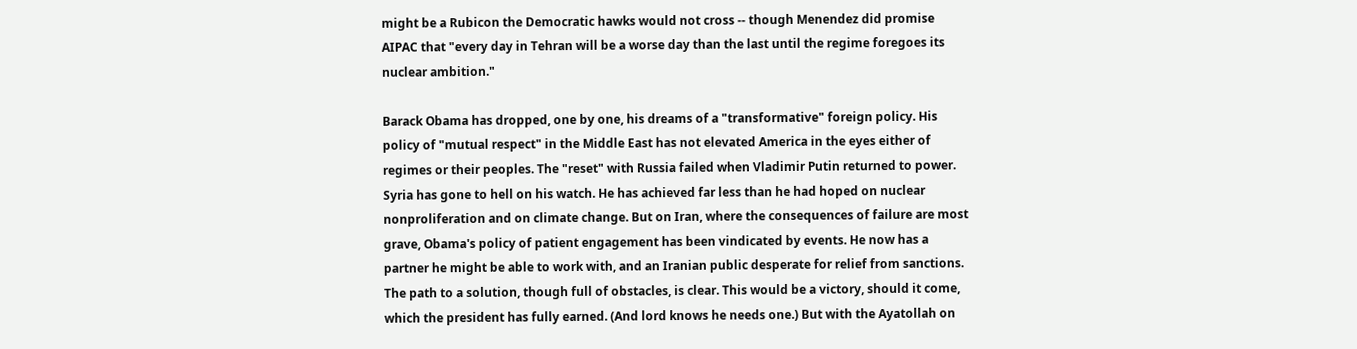might be a Rubicon the Democratic hawks would not cross -- though Menendez did promise AIPAC that "every day in Tehran will be a worse day than the last until the regime foregoes its nuclear ambition."

Barack Obama has dropped, one by one, his dreams of a "transformative" foreign policy. His policy of "mutual respect" in the Middle East has not elevated America in the eyes either of regimes or their peoples. The "reset" with Russia failed when Vladimir Putin returned to power. Syria has gone to hell on his watch. He has achieved far less than he had hoped on nuclear nonproliferation and on climate change. But on Iran, where the consequences of failure are most grave, Obama's policy of patient engagement has been vindicated by events. He now has a partner he might be able to work with, and an Iranian public desperate for relief from sanctions. The path to a solution, though full of obstacles, is clear. This would be a victory, should it come, which the president has fully earned. (And lord knows he needs one.) But with the Ayatollah on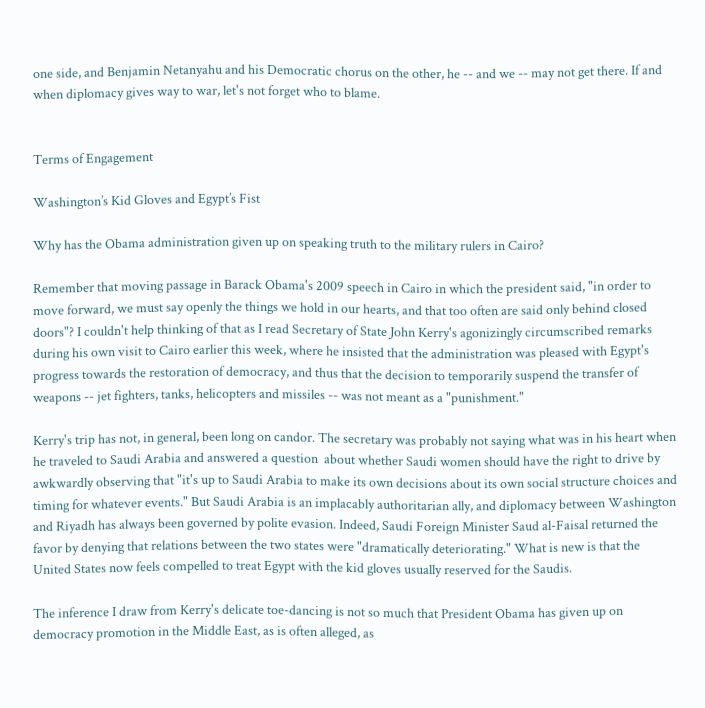one side, and Benjamin Netanyahu and his Democratic chorus on the other, he -- and we -- may not get there. If and when diplomacy gives way to war, let's not forget who to blame.


Terms of Engagement

Washington’s Kid Gloves and Egypt’s Fist

Why has the Obama administration given up on speaking truth to the military rulers in Cairo?

Remember that moving passage in Barack Obama's 2009 speech in Cairo in which the president said, "in order to move forward, we must say openly the things we hold in our hearts, and that too often are said only behind closed doors"? I couldn't help thinking of that as I read Secretary of State John Kerry's agonizingly circumscribed remarks during his own visit to Cairo earlier this week, where he insisted that the administration was pleased with Egypt's progress towards the restoration of democracy, and thus that the decision to temporarily suspend the transfer of weapons -- jet fighters, tanks, helicopters and missiles -- was not meant as a "punishment."

Kerry's trip has not, in general, been long on candor. The secretary was probably not saying what was in his heart when he traveled to Saudi Arabia and answered a question  about whether Saudi women should have the right to drive by awkwardly observing that "it's up to Saudi Arabia to make its own decisions about its own social structure choices and timing for whatever events." But Saudi Arabia is an implacably authoritarian ally, and diplomacy between Washington and Riyadh has always been governed by polite evasion. Indeed, Saudi Foreign Minister Saud al-Faisal returned the favor by denying that relations between the two states were "dramatically deteriorating." What is new is that the United States now feels compelled to treat Egypt with the kid gloves usually reserved for the Saudis.

The inference I draw from Kerry's delicate toe-dancing is not so much that President Obama has given up on democracy promotion in the Middle East, as is often alleged, as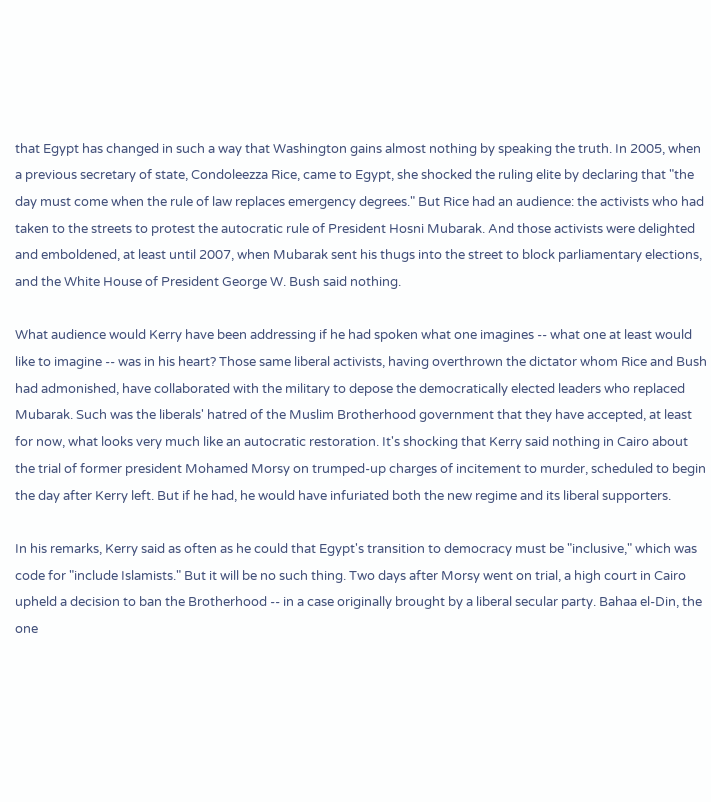that Egypt has changed in such a way that Washington gains almost nothing by speaking the truth. In 2005, when a previous secretary of state, Condoleezza Rice, came to Egypt, she shocked the ruling elite by declaring that "the day must come when the rule of law replaces emergency degrees." But Rice had an audience: the activists who had taken to the streets to protest the autocratic rule of President Hosni Mubarak. And those activists were delighted and emboldened, at least until 2007, when Mubarak sent his thugs into the street to block parliamentary elections, and the White House of President George W. Bush said nothing.

What audience would Kerry have been addressing if he had spoken what one imagines -- what one at least would like to imagine -- was in his heart? Those same liberal activists, having overthrown the dictator whom Rice and Bush had admonished, have collaborated with the military to depose the democratically elected leaders who replaced Mubarak. Such was the liberals' hatred of the Muslim Brotherhood government that they have accepted, at least for now, what looks very much like an autocratic restoration. It's shocking that Kerry said nothing in Cairo about the trial of former president Mohamed Morsy on trumped-up charges of incitement to murder, scheduled to begin the day after Kerry left. But if he had, he would have infuriated both the new regime and its liberal supporters.

In his remarks, Kerry said as often as he could that Egypt's transition to democracy must be "inclusive," which was code for "include Islamists." But it will be no such thing. Two days after Morsy went on trial, a high court in Cairo upheld a decision to ban the Brotherhood -- in a case originally brought by a liberal secular party. Bahaa el-Din, the one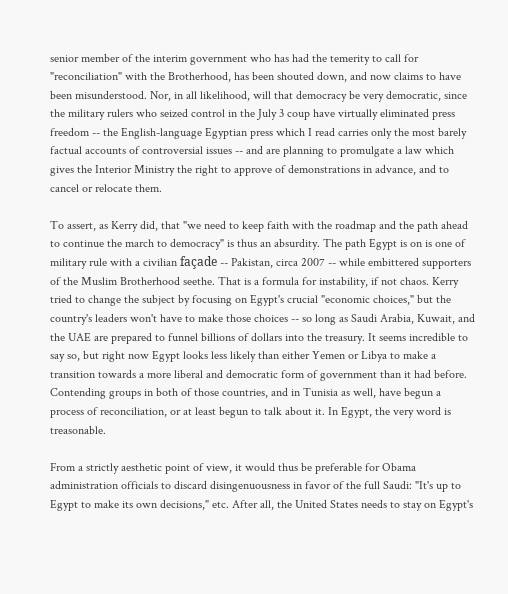senior member of the interim government who has had the temerity to call for "reconciliation" with the Brotherhood, has been shouted down, and now claims to have been misunderstood. Nor, in all likelihood, will that democracy be very democratic, since the military rulers who seized control in the July 3 coup have virtually eliminated press freedom -- the English-language Egyptian press which I read carries only the most barely factual accounts of controversial issues -- and are planning to promulgate a law which gives the Interior Ministry the right to approve of demonstrations in advance, and to cancel or relocate them.

To assert, as Kerry did, that "we need to keep faith with the roadmap and the path ahead to continue the march to democracy" is thus an absurdity. The path Egypt is on is one of military rule with a civilian façade -- Pakistan, circa 2007 -- while embittered supporters of the Muslim Brotherhood seethe. That is a formula for instability, if not chaos. Kerry tried to change the subject by focusing on Egypt's crucial "economic choices," but the country's leaders won't have to make those choices -- so long as Saudi Arabia, Kuwait, and the UAE are prepared to funnel billions of dollars into the treasury. It seems incredible to say so, but right now Egypt looks less likely than either Yemen or Libya to make a transition towards a more liberal and democratic form of government than it had before. Contending groups in both of those countries, and in Tunisia as well, have begun a process of reconciliation, or at least begun to talk about it. In Egypt, the very word is treasonable.

From a strictly aesthetic point of view, it would thus be preferable for Obama administration officials to discard disingenuousness in favor of the full Saudi: "It's up to Egypt to make its own decisions," etc. After all, the United States needs to stay on Egypt's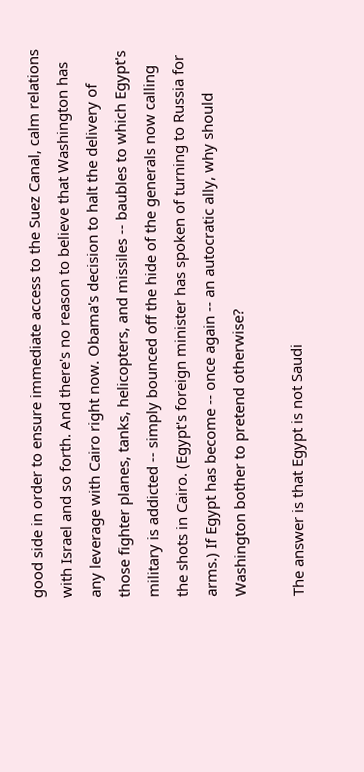good side in order to ensure immediate access to the Suez Canal, calm relations with Israel and so forth. And there's no reason to believe that Washington has any leverage with Cairo right now. Obama's decision to halt the delivery of those fighter planes, tanks, helicopters, and missiles -- baubles to which Egypt's military is addicted -- simply bounced off the hide of the generals now calling the shots in Cairo. (Egypt's foreign minister has spoken of turning to Russia for arms.) If Egypt has become -- once again -- an autocratic ally, why should Washington bother to pretend otherwise?

The answer is that Egypt is not Saudi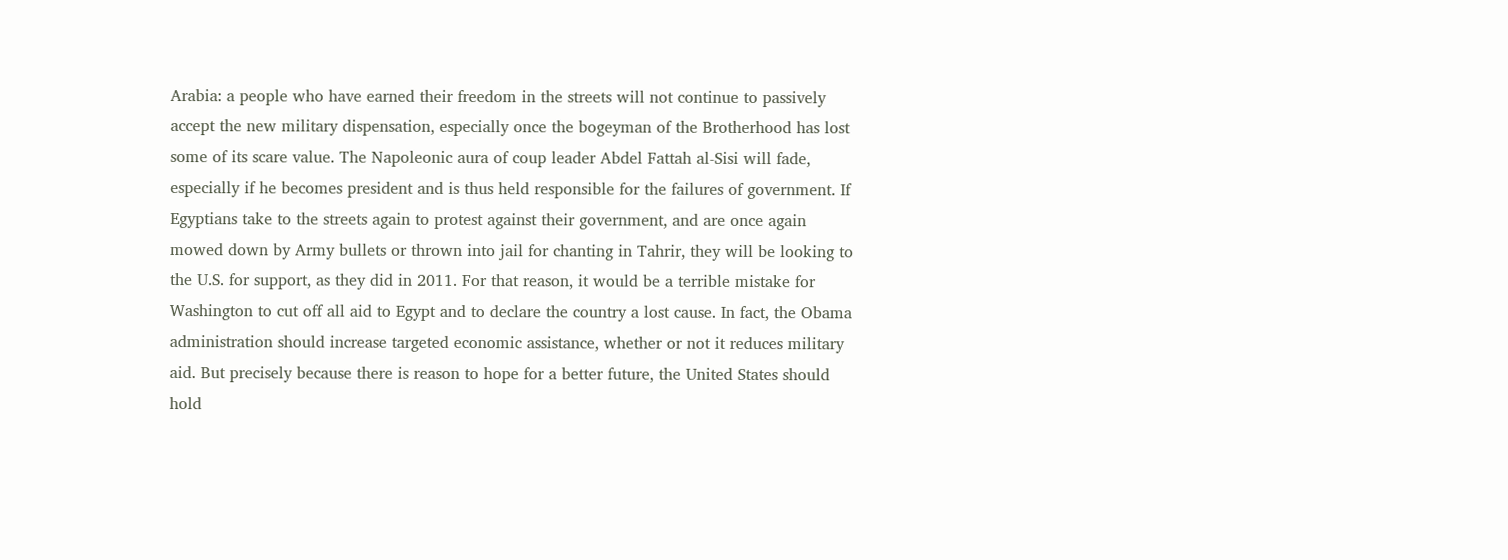Arabia: a people who have earned their freedom in the streets will not continue to passively accept the new military dispensation, especially once the bogeyman of the Brotherhood has lost some of its scare value. The Napoleonic aura of coup leader Abdel Fattah al-Sisi will fade, especially if he becomes president and is thus held responsible for the failures of government. If Egyptians take to the streets again to protest against their government, and are once again mowed down by Army bullets or thrown into jail for chanting in Tahrir, they will be looking to the U.S. for support, as they did in 2011. For that reason, it would be a terrible mistake for Washington to cut off all aid to Egypt and to declare the country a lost cause. In fact, the Obama administration should increase targeted economic assistance, whether or not it reduces military aid. But precisely because there is reason to hope for a better future, the United States should hold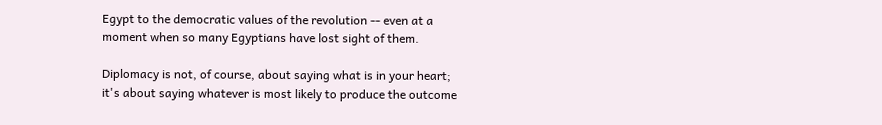Egypt to the democratic values of the revolution -- even at a moment when so many Egyptians have lost sight of them.

Diplomacy is not, of course, about saying what is in your heart; it's about saying whatever is most likely to produce the outcome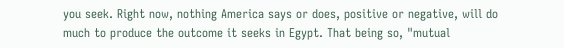you seek. Right now, nothing America says or does, positive or negative, will do much to produce the outcome it seeks in Egypt. That being so, "mutual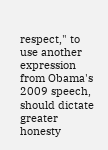respect," to use another expression from Obama's 2009 speech, should dictate greater honesty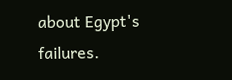about Egypt's failures.